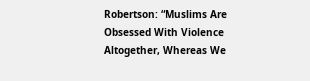Robertson: “Muslims Are Obsessed With Violence Altogether, Whereas We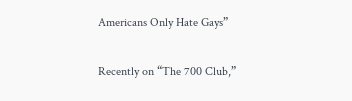Americans Only Hate Gays”

Recently on “The 700 Club,”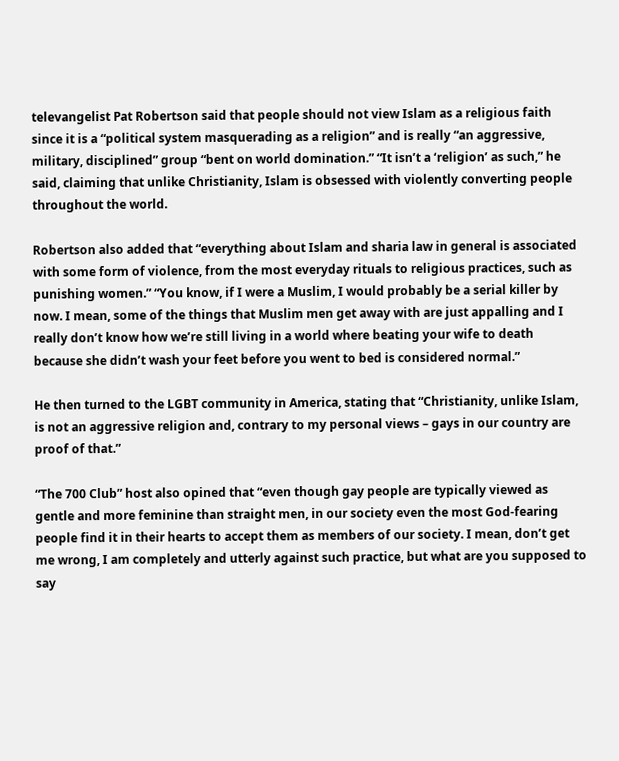televangelist Pat Robertson said that people should not view Islam as a religious faith since it is a “political system masquerading as a religion” and is really “an aggressive, military, disciplined” group “bent on world domination.” “It isn’t a ‘religion’ as such,” he said, claiming that unlike Christianity, Islam is obsessed with violently converting people throughout the world.

Robertson also added that “everything about Islam and sharia law in general is associated with some form of violence, from the most everyday rituals to religious practices, such as punishing women.” “You know, if I were a Muslim, I would probably be a serial killer by now. I mean, some of the things that Muslim men get away with are just appalling and I really don’t know how we’re still living in a world where beating your wife to death because she didn’t wash your feet before you went to bed is considered normal.”

He then turned to the LGBT community in America, stating that “Christianity, unlike Islam, is not an aggressive religion and, contrary to my personal views – gays in our country are proof of that.”

“The 700 Club” host also opined that “even though gay people are typically viewed as gentle and more feminine than straight men, in our society even the most God-fearing people find it in their hearts to accept them as members of our society. I mean, don’t get me wrong, I am completely and utterly against such practice, but what are you supposed to say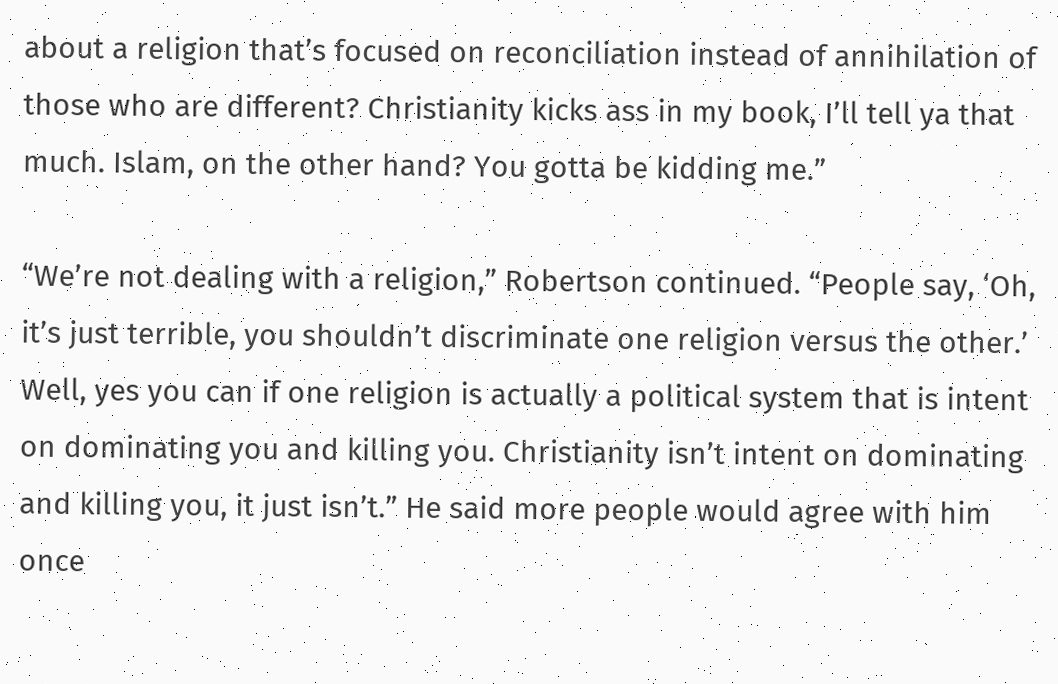about a religion that’s focused on reconciliation instead of annihilation of those who are different? Christianity kicks ass in my book, I’ll tell ya that much. Islam, on the other hand? You gotta be kidding me.”

“We’re not dealing with a religion,” Robertson continued. “People say, ‘Oh, it’s just terrible, you shouldn’t discriminate one religion versus the other.’ Well, yes you can if one religion is actually a political system that is intent on dominating you and killing you. Christianity isn’t intent on dominating and killing you, it just isn’t.” He said more people would agree with him once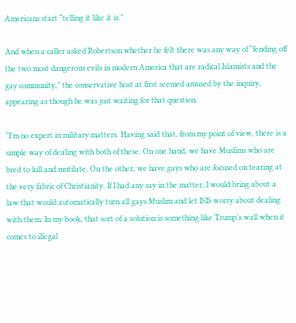Americans start “telling it like it is.”

And when a caller asked Robertson whether he felt there was any way of “fending off the two most dangerous evils in modern America that are radical Islamists and the gay community,” the conservative host at first seemed amused by the inquiry, appearing as though he was just waiting for that question.

“I’m no expert in military matters. Having said that, from my point of view, there is a simple way of dealing with both of these. On one hand, we have Muslims who are bred to kill and mutilate. On the other, we have gays who are focused on tearing at the very fabric of Christianity. If I had any say in the matter, I would bring about a law that would automatically turn all gays Muslim and let ISIS worry about dealing with them. In my book, that sort of a solution is something like Trump’s wall when it comes to illegal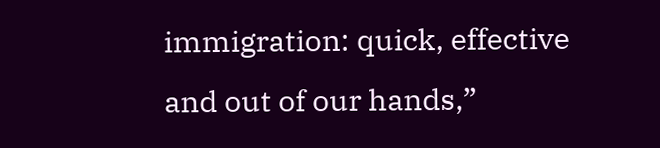immigration: quick, effective and out of our hands,”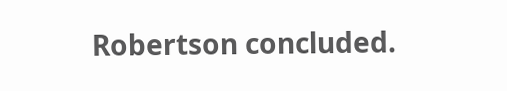Robertson concluded.